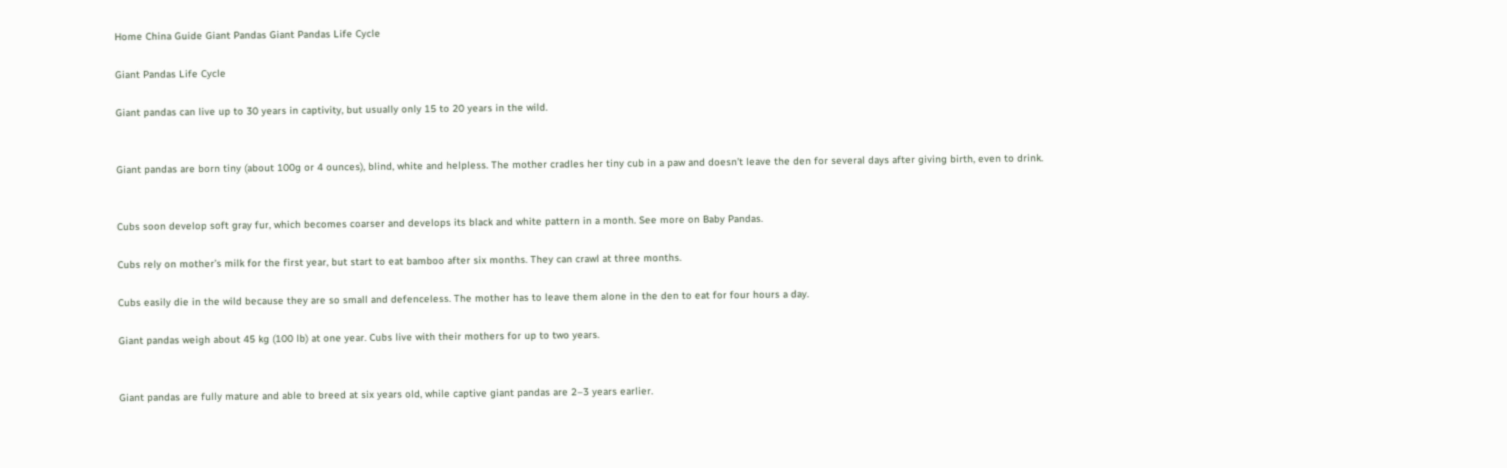Home China Guide Giant Pandas Giant Pandas Life Cycle

Giant Pandas Life Cycle

Giant pandas can live up to 30 years in captivity, but usually only 15 to 20 years in the wild.


Giant pandas are born tiny (about 100g or 4 ounces), blind, white and helpless. The mother cradles her tiny cub in a paw and doesn’t leave the den for several days after giving birth, even to drink.


Cubs soon develop soft gray fur, which becomes coarser and develops its black and white pattern in a month. See more on Baby Pandas.

Cubs rely on mother’s milk for the first year, but start to eat bamboo after six months. They can crawl at three months.

Cubs easily die in the wild because they are so small and defenceless. The mother has to leave them alone in the den to eat for four hours a day.

Giant pandas weigh about 45 kg (100 lb) at one year. Cubs live with their mothers for up to two years.


Giant pandas are fully mature and able to breed at six years old, while captive giant pandas are 2–3 years earlier.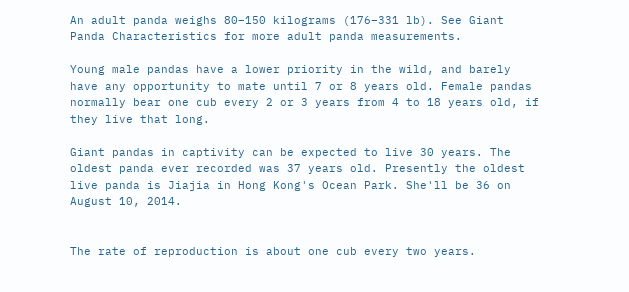An adult panda weighs 80–150 kilograms (176–331 lb). See Giant Panda Characteristics for more adult panda measurements.

Young male pandas have a lower priority in the wild, and barely have any opportunity to mate until 7 or 8 years old. Female pandas normally bear one cub every 2 or 3 years from 4 to 18 years old, if they live that long.

Giant pandas in captivity can be expected to live 30 years. The oldest panda ever recorded was 37 years old. Presently the oldest live panda is Jiajia in Hong Kong's Ocean Park. She'll be 36 on August 10, 2014.


The rate of reproduction is about one cub every two years.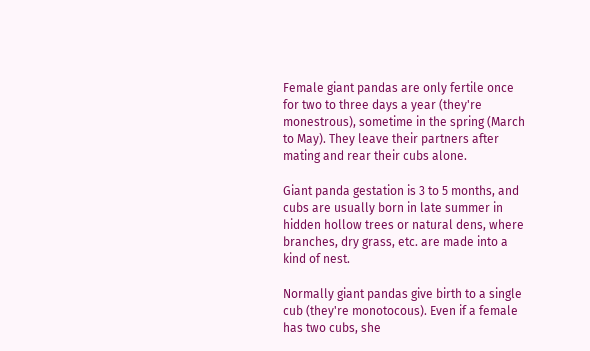Female giant pandas are only fertile once for two to three days a year (they're monestrous), sometime in the spring (March to May). They leave their partners after mating and rear their cubs alone.

Giant panda gestation is 3 to 5 months, and cubs are usually born in late summer in hidden hollow trees or natural dens, where branches, dry grass, etc. are made into a kind of nest.

Normally giant pandas give birth to a single cub (they're monotocous). Even if a female has two cubs, she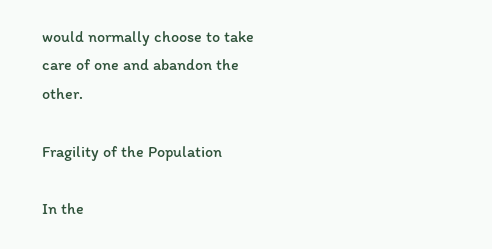would normally choose to take care of one and abandon the other.

Fragility of the Population

In the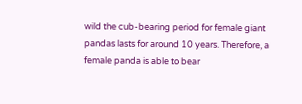wild the cub-bearing period for female giant pandas lasts for around 10 years. Therefore, a female panda is able to bear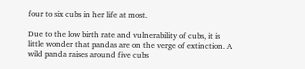four to six cubs in her life at most.

Due to the low birth rate and vulnerability of cubs, it is little wonder that pandas are on the verge of extinction. A wild panda raises around five cubs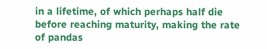in a lifetime, of which perhaps half die before reaching maturity, making the rate of pandas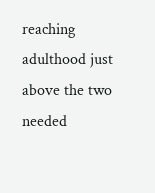reaching adulthood just above the two needed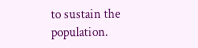to sustain the population.